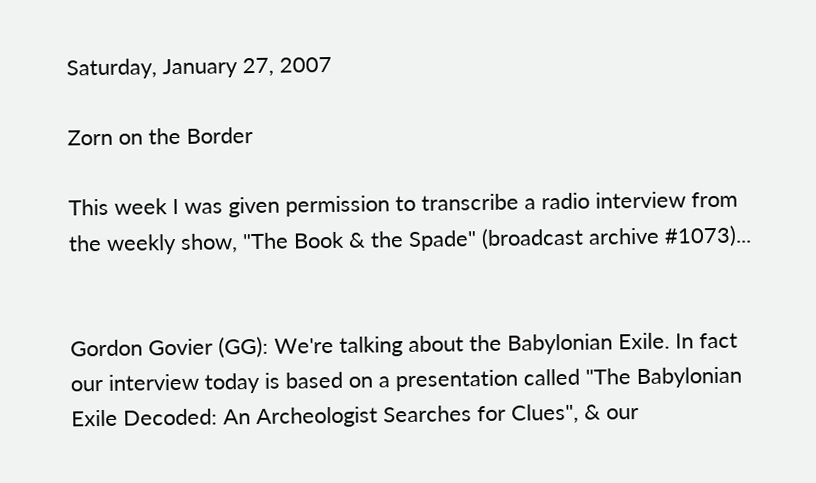Saturday, January 27, 2007

Zorn on the Border

This week I was given permission to transcribe a radio interview from the weekly show, "The Book & the Spade" (broadcast archive #1073)...


Gordon Govier (GG): We're talking about the Babylonian Exile. In fact our interview today is based on a presentation called "The Babylonian Exile Decoded: An Archeologist Searches for Clues", & our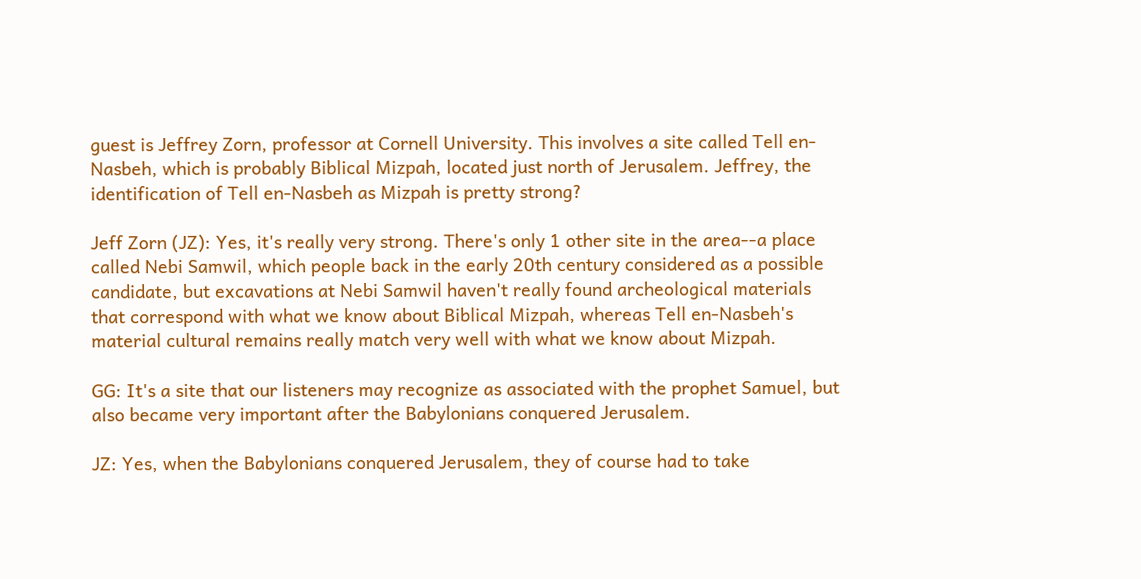guest is Jeffrey Zorn, professor at Cornell University. This involves a site called Tell en-Nasbeh, which is probably Biblical Mizpah, located just north of Jerusalem. Jeffrey, the identification of Tell en-Nasbeh as Mizpah is pretty strong?

Jeff Zorn (JZ): Yes, it's really very strong. There's only 1 other site in the area--a place called Nebi Samwil, which people back in the early 20th century considered as a possible candidate, but excavations at Nebi Samwil haven't really found archeological materials that correspond with what we know about Biblical Mizpah, whereas Tell en-Nasbeh's material cultural remains really match very well with what we know about Mizpah.

GG: It's a site that our listeners may recognize as associated with the prophet Samuel, but also became very important after the Babylonians conquered Jerusalem.

JZ: Yes, when the Babylonians conquered Jerusalem, they of course had to take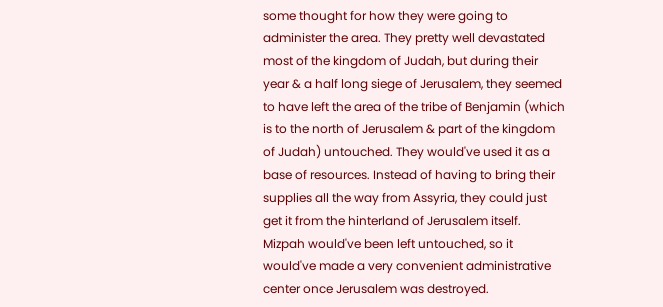some thought for how they were going to administer the area. They pretty well devastated most of the kingdom of Judah, but during their year & a half long siege of Jerusalem, they seemed to have left the area of the tribe of Benjamin (which is to the north of Jerusalem & part of the kingdom of Judah) untouched. They would've used it as a base of resources. Instead of having to bring their supplies all the way from Assyria, they could just get it from the hinterland of Jerusalem itself. Mizpah would've been left untouched, so it would've made a very convenient administrative center once Jerusalem was destroyed.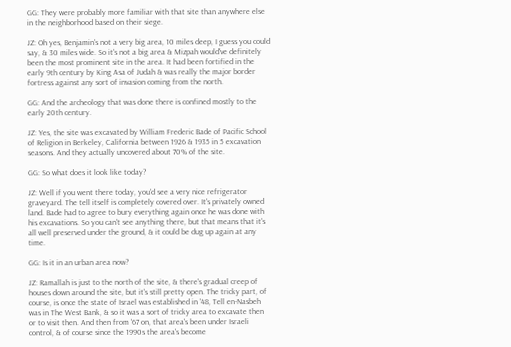GG: They were probably more familiar with that site than anywhere else in the neighborhood based on their siege.

JZ: Oh yes, Benjamin's not a very big area, 10 miles deep, I guess you could say, & 30 miles wide. So it's not a big area & Mizpah would've definitely been the most prominent site in the area. It had been fortified in the early 9th century by King Asa of Judah & was really the major border fortress against any sort of invasion coming from the north.

GG: And the archeology that was done there is confined mostly to the early 20th century.

JZ: Yes, the site was excavated by William Frederic Bade of Pacific School of Religion in Berkeley, California between 1926 & 1935 in 5 excavation seasons. And they actually uncovered about 70% of the site.

GG: So what does it look like today?

JZ: Well if you went there today, you'd see a very nice refrigerator graveyard. The tell itself is completely covered over. It's privately owned land. Bade had to agree to bury everything again once he was done with his excavations. So you can't see anything there, but that means that it's all well preserved under the ground, & it could be dug up again at any time.

GG: Is it in an urban area now?

JZ: Ramallah is just to the north of the site, & there's gradual creep of houses down around the site, but it's still pretty open. The tricky part, of course, is once the state of Israel was established in '48, Tell en-Nasbeh was in The West Bank, & so it was a sort of tricky area to excavate then or to visit then. And then from '67 on, that area's been under Israeli control, & of course since the 1990s the area's become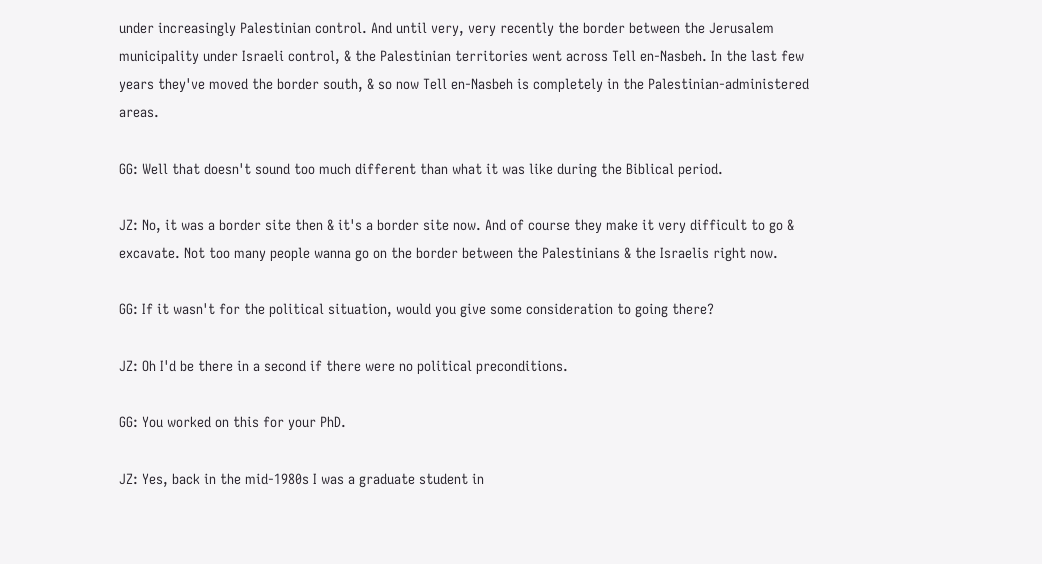under increasingly Palestinian control. And until very, very recently the border between the Jerusalem municipality under Israeli control, & the Palestinian territories went across Tell en-Nasbeh. In the last few years they've moved the border south, & so now Tell en-Nasbeh is completely in the Palestinian-administered areas.

GG: Well that doesn't sound too much different than what it was like during the Biblical period.

JZ: No, it was a border site then & it's a border site now. And of course they make it very difficult to go & excavate. Not too many people wanna go on the border between the Palestinians & the Israelis right now.

GG: If it wasn't for the political situation, would you give some consideration to going there?

JZ: Oh I'd be there in a second if there were no political preconditions.

GG: You worked on this for your PhD.

JZ: Yes, back in the mid-1980s I was a graduate student in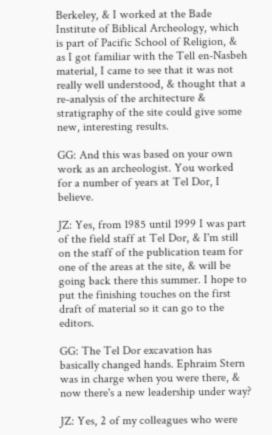Berkeley, & I worked at the Bade Institute of Biblical Archeology, which is part of Pacific School of Religion, & as I got familiar with the Tell en-Nasbeh material, I came to see that it was not really well understood, & thought that a re-analysis of the architecture & stratigraphy of the site could give some new, interesting results.

GG: And this was based on your own work as an archeologist. You worked for a number of years at Tel Dor, I believe.

JZ: Yes, from 1985 until 1999 I was part of the field staff at Tel Dor, & I'm still on the staff of the publication team for one of the areas at the site, & will be going back there this summer. I hope to put the finishing touches on the first draft of material so it can go to the editors.

GG: The Tel Dor excavation has basically changed hands. Ephraim Stern was in charge when you were there, & now there's a new leadership under way?

JZ: Yes, 2 of my colleagues who were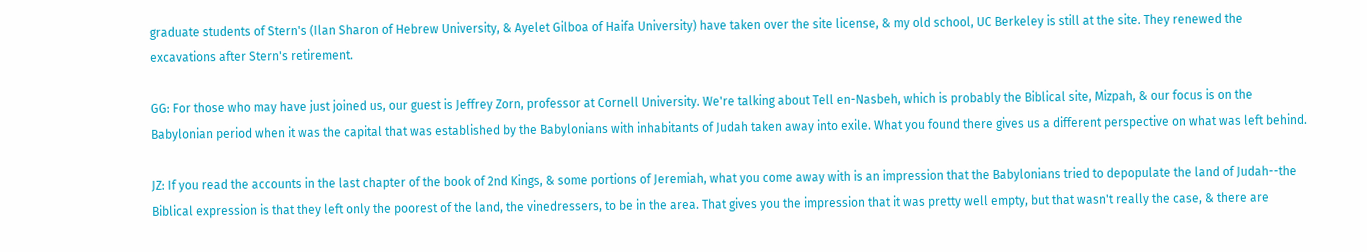graduate students of Stern's (Ilan Sharon of Hebrew University, & Ayelet Gilboa of Haifa University) have taken over the site license, & my old school, UC Berkeley is still at the site. They renewed the excavations after Stern's retirement.

GG: For those who may have just joined us, our guest is Jeffrey Zorn, professor at Cornell University. We're talking about Tell en-Nasbeh, which is probably the Biblical site, Mizpah, & our focus is on the Babylonian period when it was the capital that was established by the Babylonians with inhabitants of Judah taken away into exile. What you found there gives us a different perspective on what was left behind.

JZ: If you read the accounts in the last chapter of the book of 2nd Kings, & some portions of Jeremiah, what you come away with is an impression that the Babylonians tried to depopulate the land of Judah--the Biblical expression is that they left only the poorest of the land, the vinedressers, to be in the area. That gives you the impression that it was pretty well empty, but that wasn't really the case, & there are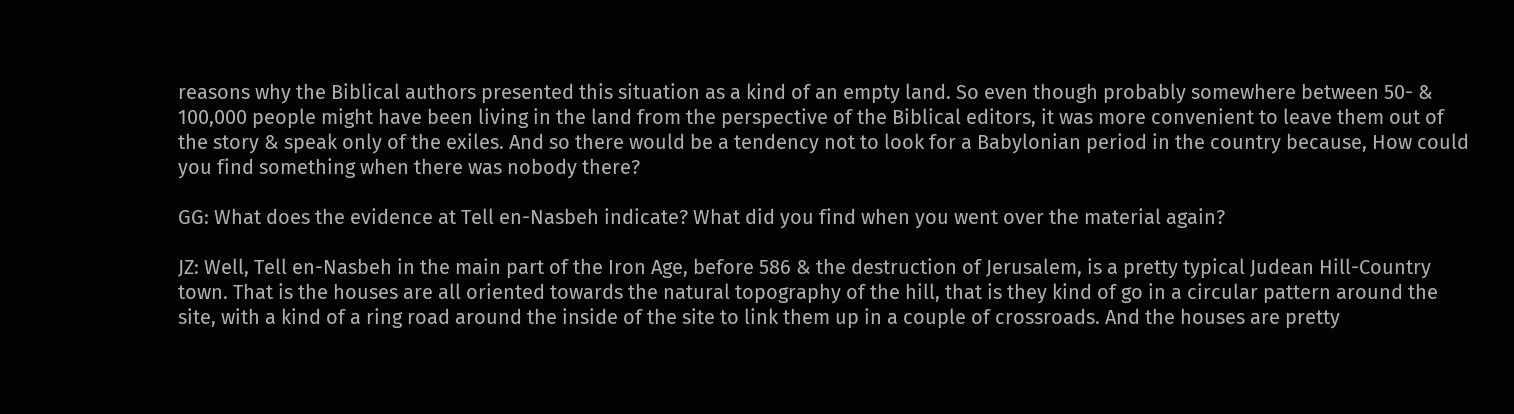reasons why the Biblical authors presented this situation as a kind of an empty land. So even though probably somewhere between 50- & 100,000 people might have been living in the land from the perspective of the Biblical editors, it was more convenient to leave them out of the story & speak only of the exiles. And so there would be a tendency not to look for a Babylonian period in the country because, How could you find something when there was nobody there?

GG: What does the evidence at Tell en-Nasbeh indicate? What did you find when you went over the material again?

JZ: Well, Tell en-Nasbeh in the main part of the Iron Age, before 586 & the destruction of Jerusalem, is a pretty typical Judean Hill-Country town. That is the houses are all oriented towards the natural topography of the hill, that is they kind of go in a circular pattern around the site, with a kind of a ring road around the inside of the site to link them up in a couple of crossroads. And the houses are pretty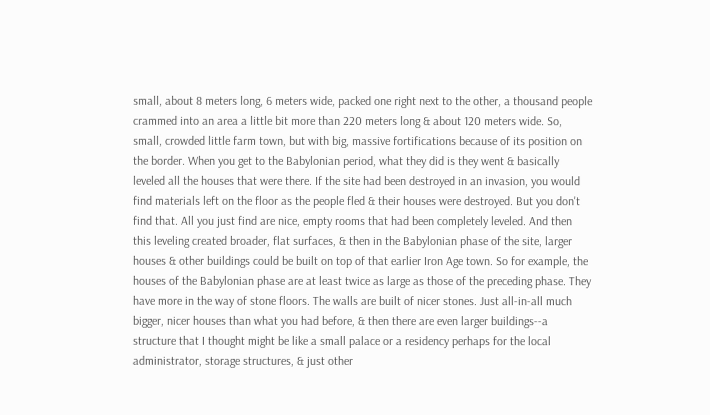small, about 8 meters long, 6 meters wide, packed one right next to the other, a thousand people crammed into an area a little bit more than 220 meters long & about 120 meters wide. So, small, crowded little farm town, but with big, massive fortifications because of its position on the border. When you get to the Babylonian period, what they did is they went & basically leveled all the houses that were there. If the site had been destroyed in an invasion, you would find materials left on the floor as the people fled & their houses were destroyed. But you don't find that. All you just find are nice, empty rooms that had been completely leveled. And then this leveling created broader, flat surfaces, & then in the Babylonian phase of the site, larger houses & other buildings could be built on top of that earlier Iron Age town. So for example, the houses of the Babylonian phase are at least twice as large as those of the preceding phase. They have more in the way of stone floors. The walls are built of nicer stones. Just all-in-all much bigger, nicer houses than what you had before, & then there are even larger buildings--a structure that I thought might be like a small palace or a residency perhaps for the local administrator, storage structures, & just other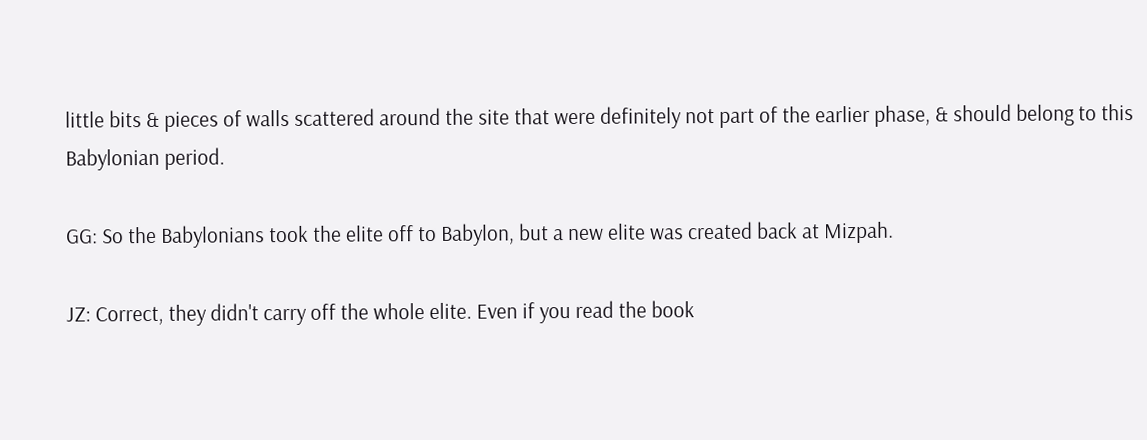little bits & pieces of walls scattered around the site that were definitely not part of the earlier phase, & should belong to this Babylonian period.

GG: So the Babylonians took the elite off to Babylon, but a new elite was created back at Mizpah.

JZ: Correct, they didn't carry off the whole elite. Even if you read the book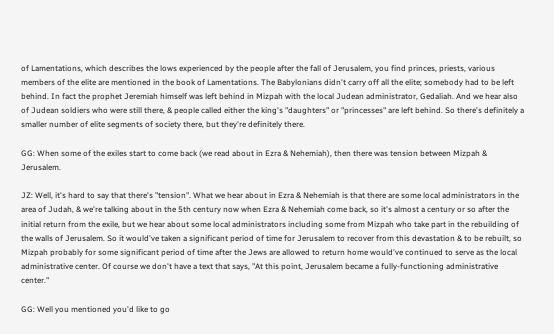of Lamentations, which describes the lows experienced by the people after the fall of Jerusalem, you find princes, priests, various members of the elite are mentioned in the book of Lamentations. The Babylonians didn't carry off all the elite; somebody had to be left behind. In fact the prophet Jeremiah himself was left behind in Mizpah with the local Judean administrator, Gedaliah. And we hear also of Judean soldiers who were still there, & people called either the king's "daughters" or "princesses" are left behind. So there's definitely a smaller number of elite segments of society there, but they're definitely there.

GG: When some of the exiles start to come back (we read about in Ezra & Nehemiah), then there was tension between Mizpah & Jerusalem.

JZ: Well, it's hard to say that there's "tension". What we hear about in Ezra & Nehemiah is that there are some local administrators in the area of Judah, & we're talking about in the 5th century now when Ezra & Nehemiah come back, so it's almost a century or so after the initial return from the exile, but we hear about some local administrators including some from Mizpah who take part in the rebuilding of the walls of Jerusalem. So it would've taken a significant period of time for Jerusalem to recover from this devastation & to be rebuilt, so Mizpah probably for some significant period of time after the Jews are allowed to return home would've continued to serve as the local administrative center. Of course we don't have a text that says, "At this point, Jerusalem became a fully-functioning administrative center."

GG: Well you mentioned you'd like to go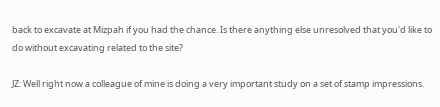back to excavate at Mizpah if you had the chance. Is there anything else unresolved that you'd like to do without excavating related to the site?

JZ: Well right now a colleague of mine is doing a very important study on a set of stamp impressions.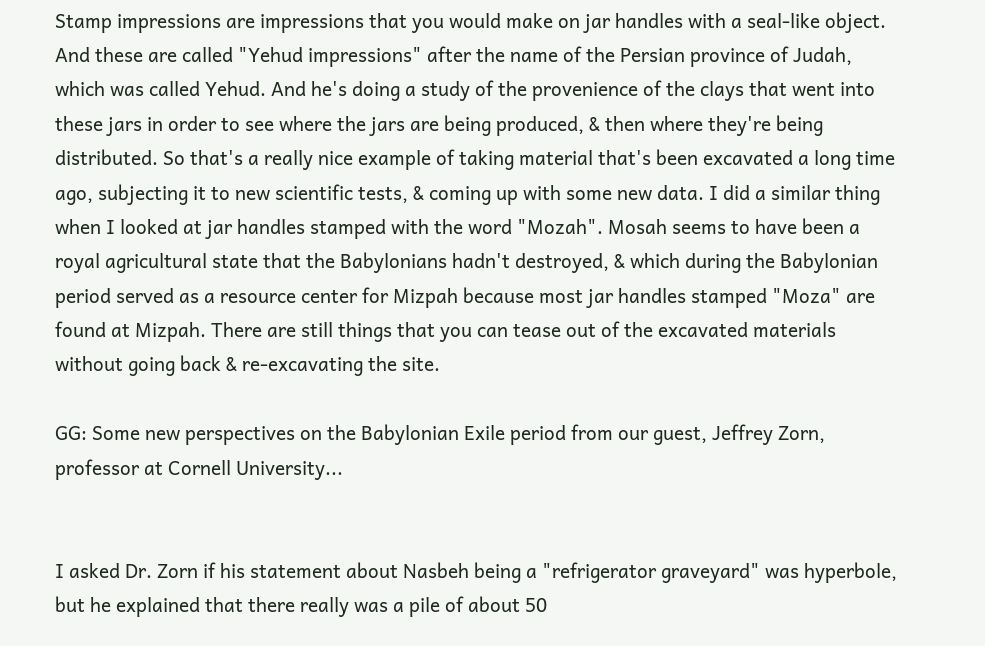Stamp impressions are impressions that you would make on jar handles with a seal-like object. And these are called "Yehud impressions" after the name of the Persian province of Judah, which was called Yehud. And he's doing a study of the provenience of the clays that went into these jars in order to see where the jars are being produced, & then where they're being distributed. So that's a really nice example of taking material that's been excavated a long time ago, subjecting it to new scientific tests, & coming up with some new data. I did a similar thing when I looked at jar handles stamped with the word "Mozah". Mosah seems to have been a royal agricultural state that the Babylonians hadn't destroyed, & which during the Babylonian period served as a resource center for Mizpah because most jar handles stamped "Moza" are found at Mizpah. There are still things that you can tease out of the excavated materials without going back & re-excavating the site.

GG: Some new perspectives on the Babylonian Exile period from our guest, Jeffrey Zorn, professor at Cornell University...


I asked Dr. Zorn if his statement about Nasbeh being a "refrigerator graveyard" was hyperbole, but he explained that there really was a pile of about 50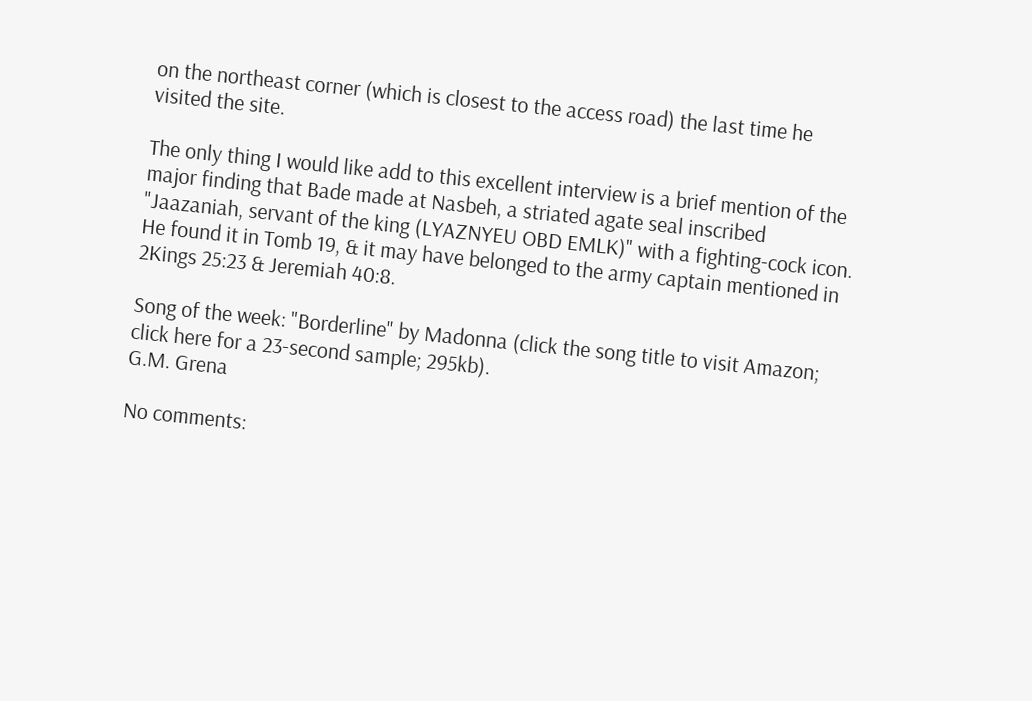on the northeast corner (which is closest to the access road) the last time he visited the site.

The only thing I would like add to this excellent interview is a brief mention of the major finding that Bade made at Nasbeh, a striated agate seal inscribed "Jaazaniah, servant of the king (LYAZNYEU OBD EMLK)" with a fighting-cock icon. He found it in Tomb 19, & it may have belonged to the army captain mentioned in 2Kings 25:23 & Jeremiah 40:8.

Song of the week: "Borderline" by Madonna (click the song title to visit Amazon; click here for a 23-second sample; 295kb).
G.M. Grena

No comments: